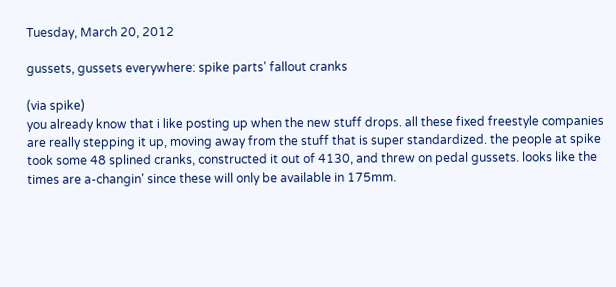Tuesday, March 20, 2012

gussets, gussets everywhere: spike parts' fallout cranks

(via spike)
you already know that i like posting up when the new stuff drops. all these fixed freestyle companies are really stepping it up, moving away from the stuff that is super standardized. the people at spike took some 48 splined cranks, constructed it out of 4130, and threw on pedal gussets. looks like the times are a-changin' since these will only be available in 175mm.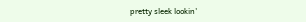pretty sleek lookin'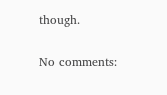though.


No comments: